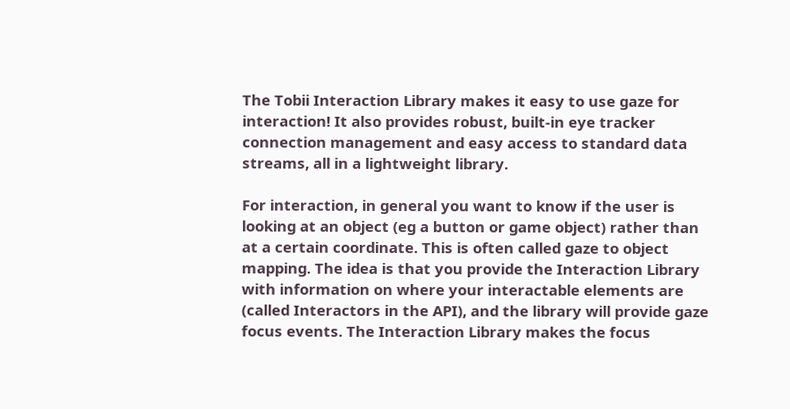The Tobii Interaction Library makes it easy to use gaze for interaction! It also provides robust, built-in eye tracker connection management and easy access to standard data streams, all in a lightweight library.

For interaction, in general you want to know if the user is looking at an object (eg a button or game object) rather than at a certain coordinate. This is often called gaze to object mapping. The idea is that you provide the Interaction Library with information on where your interactable elements are (called Interactors in the API), and the library will provide gaze focus events. The Interaction Library makes the focus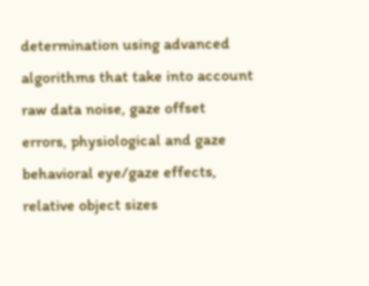determination using advanced algorithms that take into account raw data noise, gaze offset errors, physiological and gaze behavioral eye/gaze effects, relative object sizes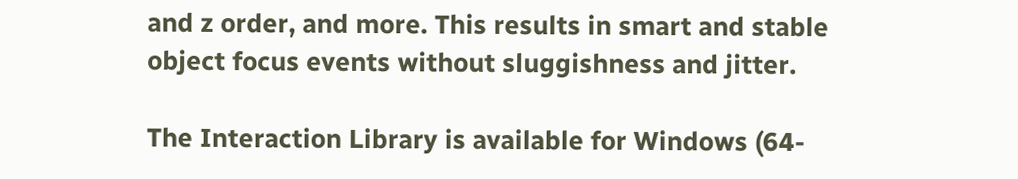and z order, and more. This results in smart and stable object focus events without sluggishness and jitter.

The Interaction Library is available for Windows (64-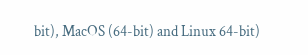bit), MacOS (64-bit) and Linux 64-bit)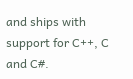and ships with support for C++, C and C#.